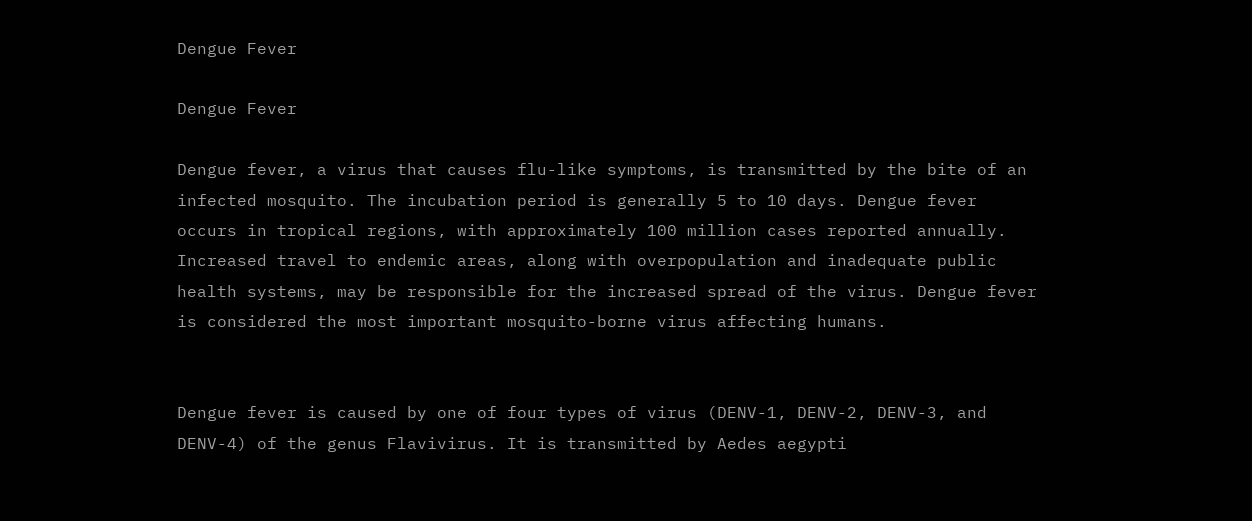Dengue Fever

Dengue Fever

Dengue fever, a virus that causes flu-like symptoms, is transmitted by the bite of an infected mosquito. The incubation period is generally 5 to 10 days. Dengue fever occurs in tropical regions, with approximately 100 million cases reported annually. Increased travel to endemic areas, along with overpopulation and inadequate public health systems, may be responsible for the increased spread of the virus. Dengue fever is considered the most important mosquito-borne virus affecting humans.


Dengue fever is caused by one of four types of virus (DENV-1, DENV-2, DENV-3, and DENV-4) of the genus Flavivirus. It is transmitted by Aedes aegypti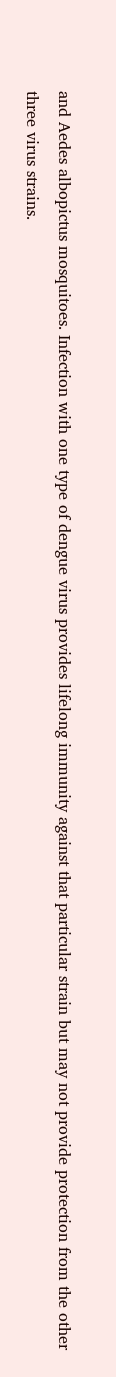and Aedes albopictus mosquitoes. Infection with one type of dengue virus provides lifelong immunity against that particular strain but may not provide protection from the other three virus strains.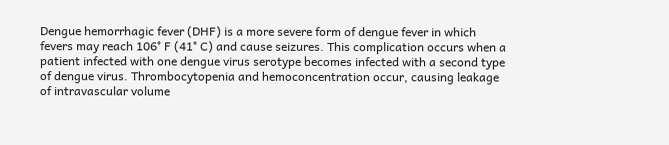Dengue hemorrhagic fever (DHF) is a more severe form of dengue fever in which fevers may reach 106° F (41° C) and cause seizures. This complication occurs when a patient infected with one dengue virus serotype becomes infected with a second type of dengue virus. Thrombocytopenia and hemoconcentration occur, causing leakage of intravascular volume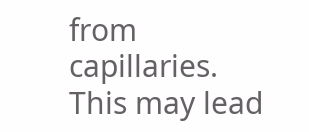from capillaries. This may lead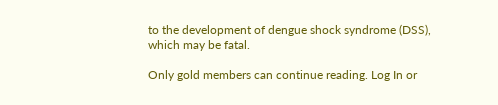to the development of dengue shock syndrome (DSS), which may be fatal.

Only gold members can continue reading. Log In or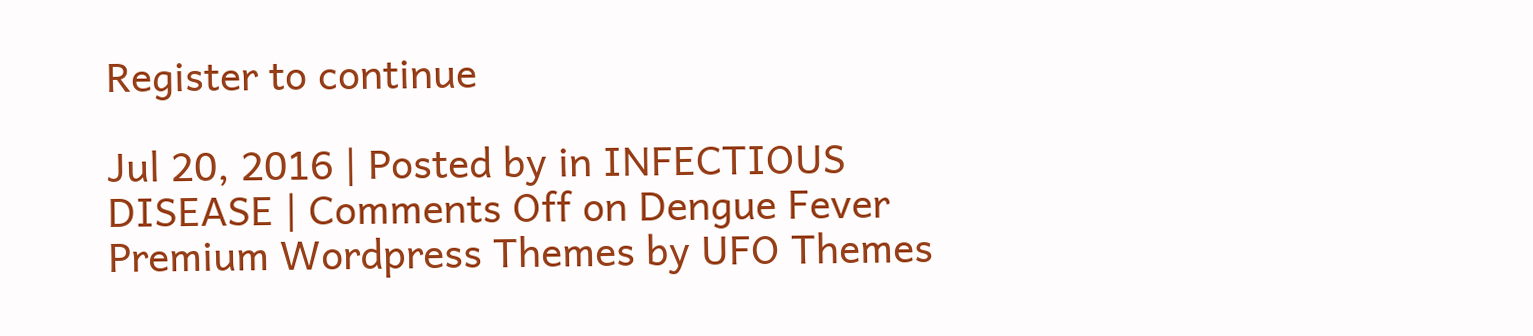Register to continue

Jul 20, 2016 | Posted by in INFECTIOUS DISEASE | Comments Off on Dengue Fever
Premium Wordpress Themes by UFO Themes